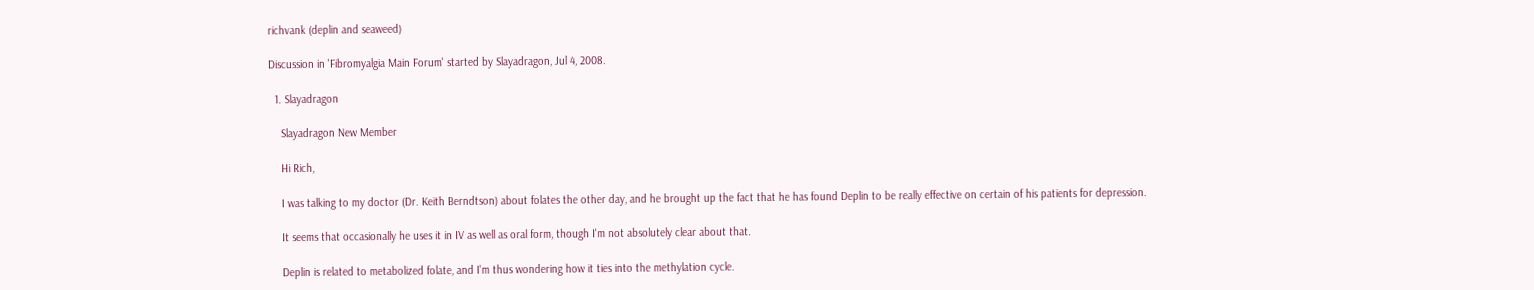richvank (deplin and seaweed)

Discussion in 'Fibromyalgia Main Forum' started by Slayadragon, Jul 4, 2008.

  1. Slayadragon

    Slayadragon New Member

    Hi Rich,

    I was talking to my doctor (Dr. Keith Berndtson) about folates the other day, and he brought up the fact that he has found Deplin to be really effective on certain of his patients for depression.

    It seems that occasionally he uses it in IV as well as oral form, though I'm not absolutely clear about that.

    Deplin is related to metabolized folate, and I'm thus wondering how it ties into the methylation cycle.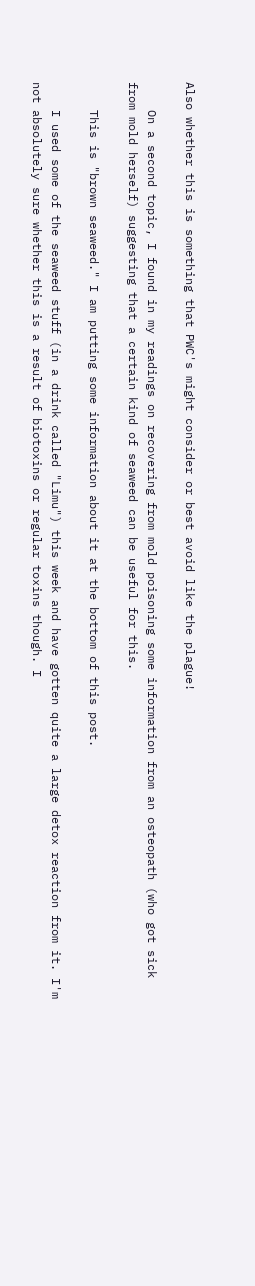Also whether this is something that PWC's might consider or best avoid like the plague!

    On a second topic, I found in my readings on recovering from mold poisoning some information from an osteopath (who got sick from mold herself) suggesting that a certain kind of seaweed can be useful for this.

    This is "brown seaweed." I am putting some information about it at the bottom of this post.

    I used some of the seaweed stuff (in a drink called "Limu") this week and have gotten quite a large detox reaction from it. I'm not absolutely sure whether this is a result of biotoxins or regular toxins though. I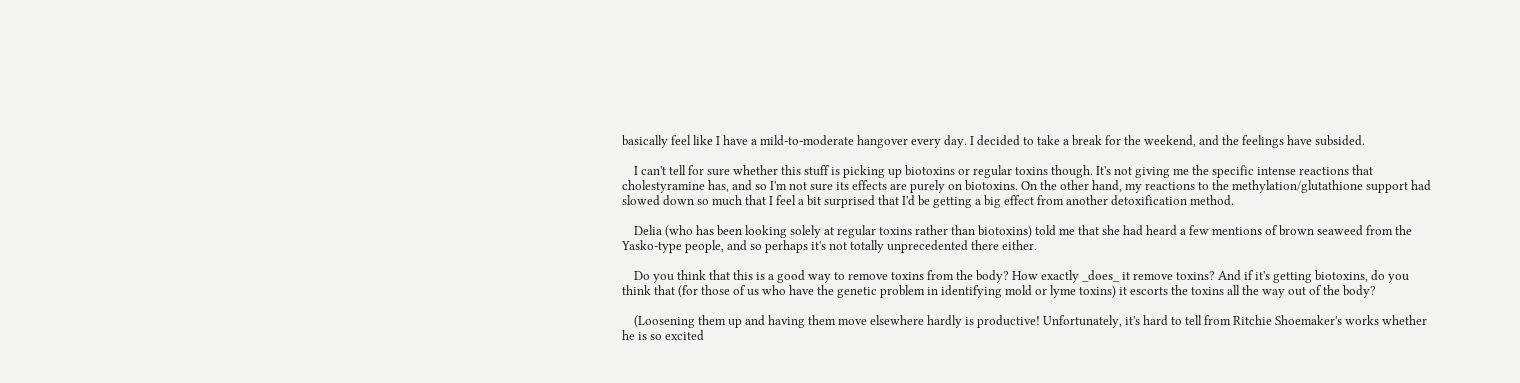basically feel like I have a mild-to-moderate hangover every day. I decided to take a break for the weekend, and the feelings have subsided.

    I can't tell for sure whether this stuff is picking up biotoxins or regular toxins though. It's not giving me the specific intense reactions that cholestyramine has, and so I'm not sure its effects are purely on biotoxins. On the other hand, my reactions to the methylation/glutathione support had slowed down so much that I feel a bit surprised that I'd be getting a big effect from another detoxification method.

    Delia (who has been looking solely at regular toxins rather than biotoxins) told me that she had heard a few mentions of brown seaweed from the Yasko-type people, and so perhaps it's not totally unprecedented there either.

    Do you think that this is a good way to remove toxins from the body? How exactly _does_ it remove toxins? And if it's getting biotoxins, do you think that (for those of us who have the genetic problem in identifying mold or lyme toxins) it escorts the toxins all the way out of the body?

    (Loosening them up and having them move elsewhere hardly is productive! Unfortunately, it's hard to tell from Ritchie Shoemaker's works whether he is so excited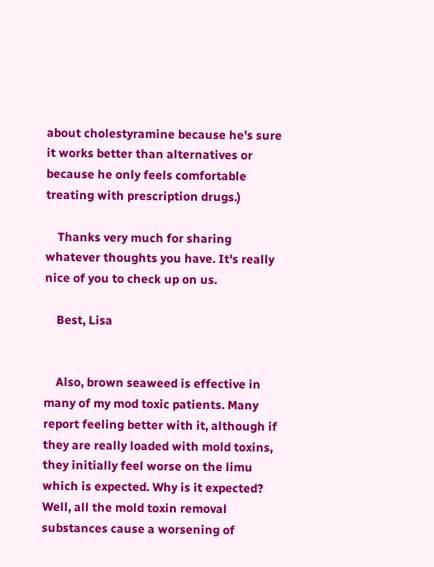about cholestyramine because he's sure it works better than alternatives or because he only feels comfortable treating with prescription drugs.)

    Thanks very much for sharing whatever thoughts you have. It's really nice of you to check up on us.

    Best, Lisa


    Also, brown seaweed is effective in many of my mod toxic patients. Many report feeling better with it, although if they are really loaded with mold toxins, they initially feel worse on the limu which is expected. Why is it expected? Well, all the mold toxin removal substances cause a worsening of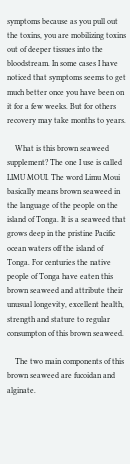symptoms because as you pull out the toxins, you are mobilizing toxins out of deeper tissues into the bloodstream. In some cases I have noticed that symptoms seems to get much better once you have been on it for a few weeks. But for others recovery may take months to years.

    What is this brown seaweed supplement? The one I use is called LIMU MOUI. The word Limu Moui basically means brown seaweed in the language of the people on the island of Tonga. It is a seaweed that grows deep in the pristine Pacific ocean waters off the island of Tonga. For centuries the native people of Tonga have eaten this brown seaweed and attribute their unusual longevity, excellent health, strength and stature to regular consumpton of this brown seaweed.

    The two main components of this brown seaweed are fucoidan and alginate.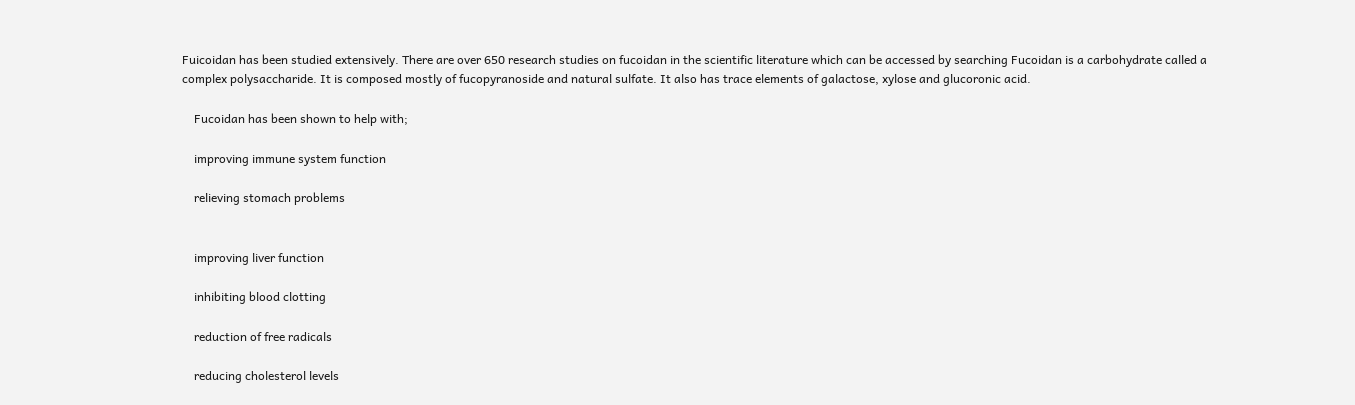Fuicoidan has been studied extensively. There are over 650 research studies on fucoidan in the scientific literature which can be accessed by searching Fucoidan is a carbohydrate called a complex polysaccharide. It is composed mostly of fucopyranoside and natural sulfate. It also has trace elements of galactose, xylose and glucoronic acid.

    Fucoidan has been shown to help with;

    improving immune system function

    relieving stomach problems


    improving liver function

    inhibiting blood clotting

    reduction of free radicals

    reducing cholesterol levels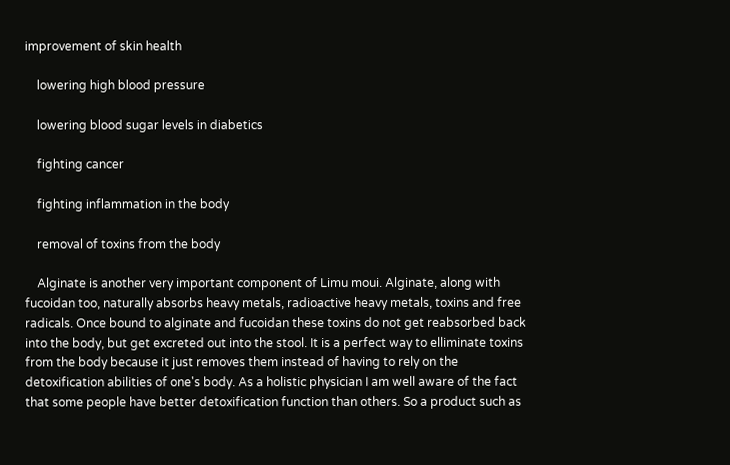improvement of skin health

    lowering high blood pressure

    lowering blood sugar levels in diabetics

    fighting cancer

    fighting inflammation in the body

    removal of toxins from the body

    Alginate is another very important component of Limu moui. Alginate, along with fucoidan too, naturally absorbs heavy metals, radioactive heavy metals, toxins and free radicals. Once bound to alginate and fucoidan these toxins do not get reabsorbed back into the body, but get excreted out into the stool. It is a perfect way to elliminate toxins from the body because it just removes them instead of having to rely on the detoxification abilities of one's body. As a holistic physician I am well aware of the fact that some people have better detoxification function than others. So a product such as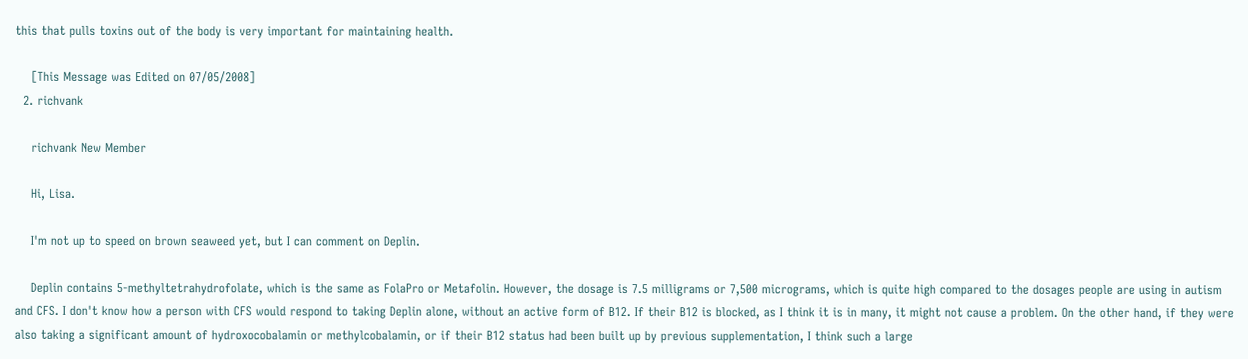this that pulls toxins out of the body is very important for maintaining health.

    [This Message was Edited on 07/05/2008]
  2. richvank

    richvank New Member

    Hi, Lisa.

    I'm not up to speed on brown seaweed yet, but I can comment on Deplin.

    Deplin contains 5-methyltetrahydrofolate, which is the same as FolaPro or Metafolin. However, the dosage is 7.5 milligrams or 7,500 micrograms, which is quite high compared to the dosages people are using in autism and CFS. I don't know how a person with CFS would respond to taking Deplin alone, without an active form of B12. If their B12 is blocked, as I think it is in many, it might not cause a problem. On the other hand, if they were also taking a significant amount of hydroxocobalamin or methylcobalamin, or if their B12 status had been built up by previous supplementation, I think such a large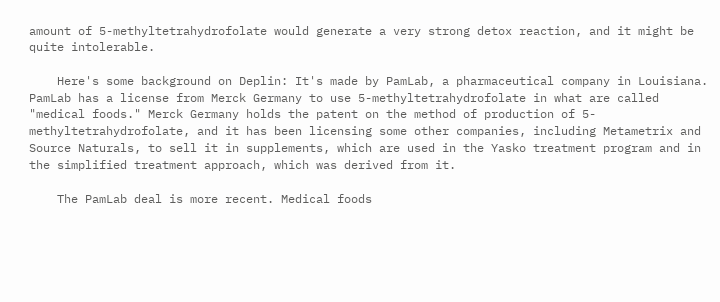amount of 5-methyltetrahydrofolate would generate a very strong detox reaction, and it might be quite intolerable.

    Here's some background on Deplin: It's made by PamLab, a pharmaceutical company in Louisiana. PamLab has a license from Merck Germany to use 5-methyltetrahydrofolate in what are called "medical foods." Merck Germany holds the patent on the method of production of 5-methyltetrahydrofolate, and it has been licensing some other companies, including Metametrix and Source Naturals, to sell it in supplements, which are used in the Yasko treatment program and in the simplified treatment approach, which was derived from it.

    The PamLab deal is more recent. Medical foods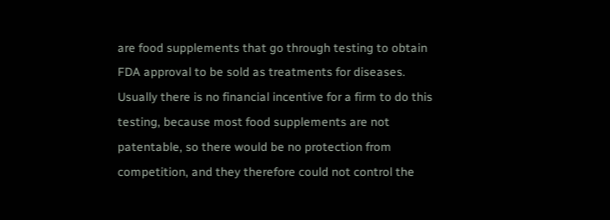are food supplements that go through testing to obtain FDA approval to be sold as treatments for diseases. Usually there is no financial incentive for a firm to do this testing, because most food supplements are not patentable, so there would be no protection from competition, and they therefore could not control the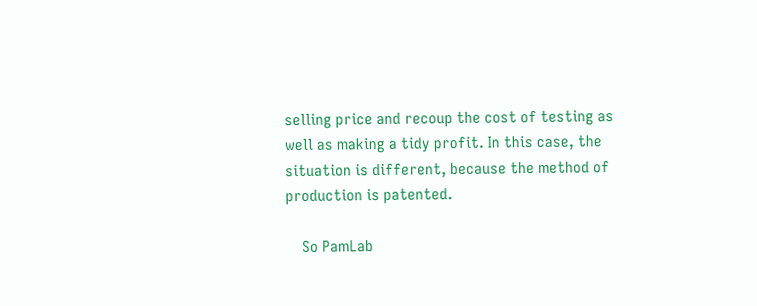selling price and recoup the cost of testing as well as making a tidy profit. In this case, the situation is different, because the method of production is patented.

    So PamLab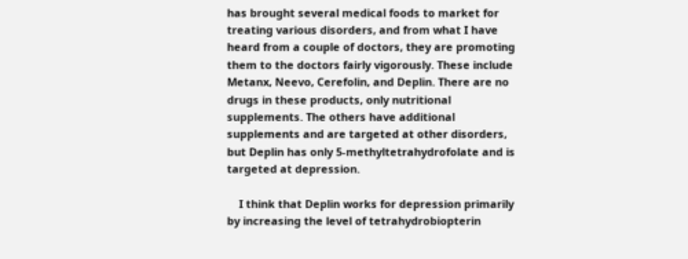has brought several medical foods to market for treating various disorders, and from what I have heard from a couple of doctors, they are promoting them to the doctors fairly vigorously. These include Metanx, Neevo, Cerefolin, and Deplin. There are no drugs in these products, only nutritional supplements. The others have additional supplements and are targeted at other disorders, but Deplin has only 5-methyltetrahydrofolate and is targeted at depression.

    I think that Deplin works for depression primarily by increasing the level of tetrahydrobiopterin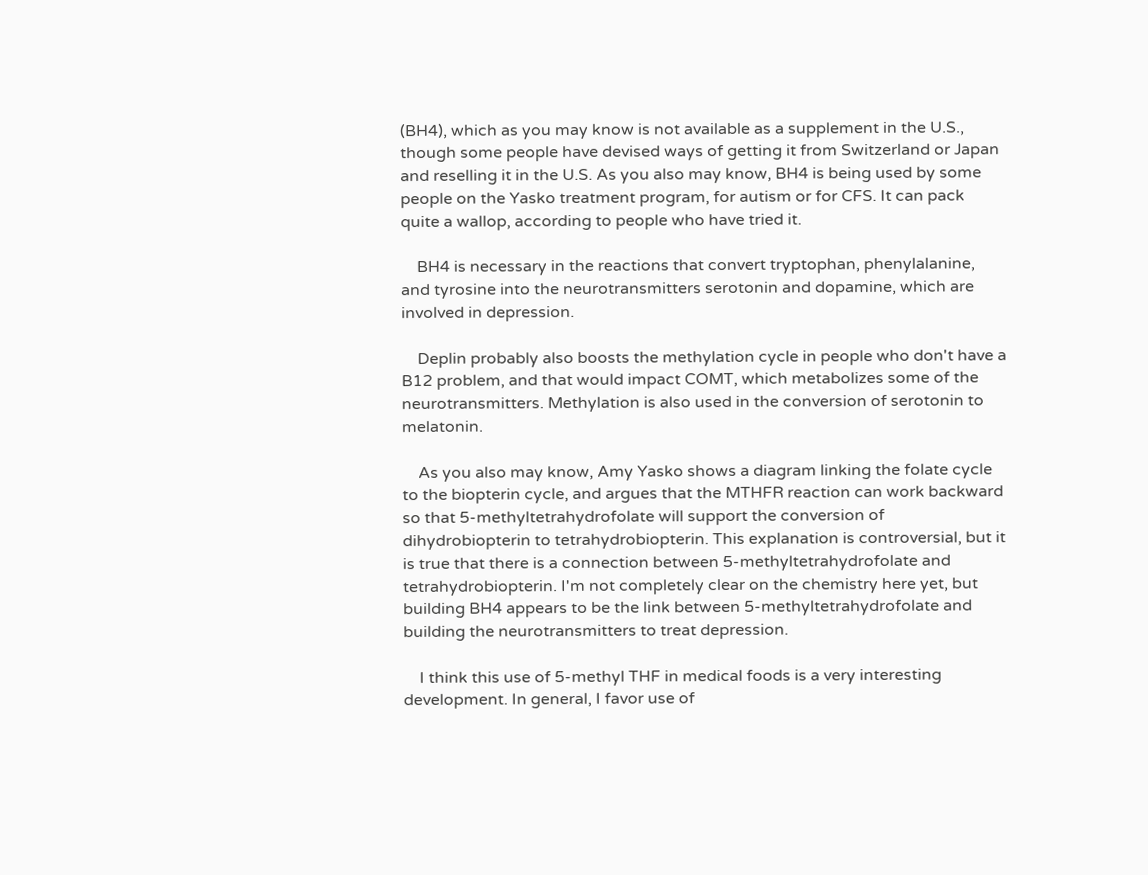(BH4), which as you may know is not available as a supplement in the U.S., though some people have devised ways of getting it from Switzerland or Japan and reselling it in the U.S. As you also may know, BH4 is being used by some people on the Yasko treatment program, for autism or for CFS. It can pack quite a wallop, according to people who have tried it.

    BH4 is necessary in the reactions that convert tryptophan, phenylalanine, and tyrosine into the neurotransmitters serotonin and dopamine, which are involved in depression.

    Deplin probably also boosts the methylation cycle in people who don't have a B12 problem, and that would impact COMT, which metabolizes some of the neurotransmitters. Methylation is also used in the conversion of serotonin to melatonin.

    As you also may know, Amy Yasko shows a diagram linking the folate cycle to the biopterin cycle, and argues that the MTHFR reaction can work backward so that 5-methyltetrahydrofolate will support the conversion of dihydrobiopterin to tetrahydrobiopterin. This explanation is controversial, but it is true that there is a connection between 5-methyltetrahydrofolate and tetrahydrobiopterin. I'm not completely clear on the chemistry here yet, but building BH4 appears to be the link between 5-methyltetrahydrofolate and building the neurotransmitters to treat depression.

    I think this use of 5-methyl THF in medical foods is a very interesting development. In general, I favor use of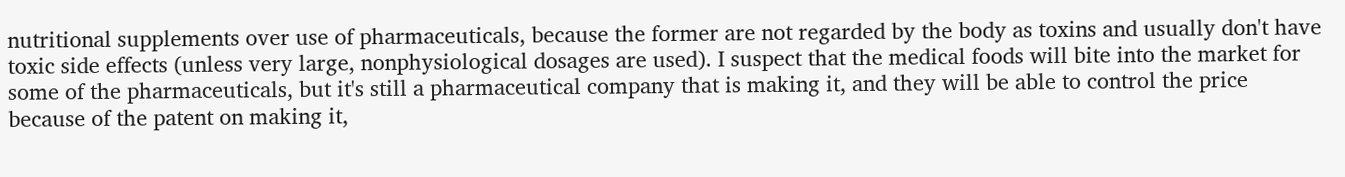nutritional supplements over use of pharmaceuticals, because the former are not regarded by the body as toxins and usually don't have toxic side effects (unless very large, nonphysiological dosages are used). I suspect that the medical foods will bite into the market for some of the pharmaceuticals, but it's still a pharmaceutical company that is making it, and they will be able to control the price because of the patent on making it,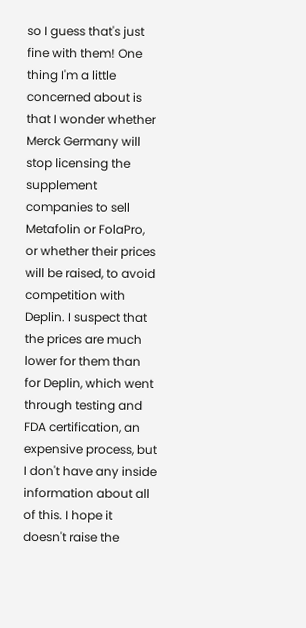so I guess that's just fine with them! One thing I'm a little concerned about is that I wonder whether Merck Germany will stop licensing the supplement companies to sell Metafolin or FolaPro, or whether their prices will be raised, to avoid competition with Deplin. I suspect that the prices are much lower for them than for Deplin, which went through testing and FDA certification, an expensive process, but I don't have any inside information about all of this. I hope it doesn't raise the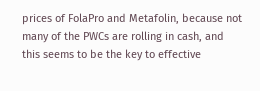prices of FolaPro and Metafolin, because not many of the PWCs are rolling in cash, and this seems to be the key to effective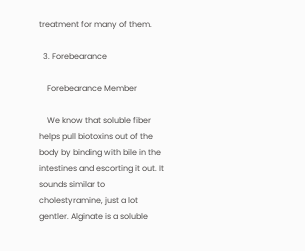treatment for many of them.

  3. Forebearance

    Forebearance Member

    We know that soluble fiber helps pull biotoxins out of the body by binding with bile in the intestines and escorting it out. It sounds similar to cholestyramine, just a lot gentler. Alginate is a soluble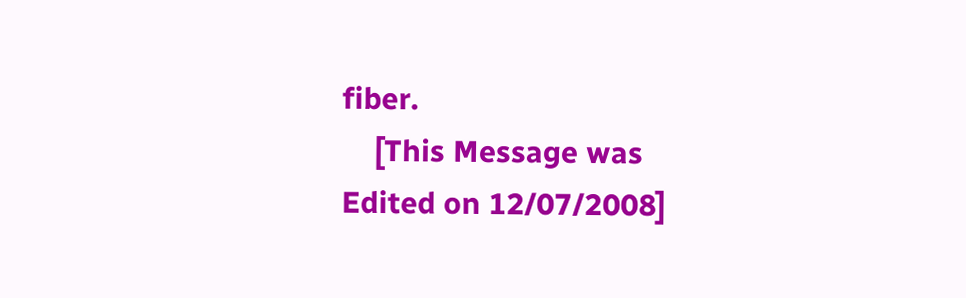fiber.
    [This Message was Edited on 12/07/2008]